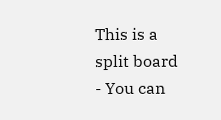This is a split board - You can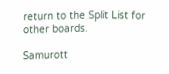return to the Split List for other boards.

Samurott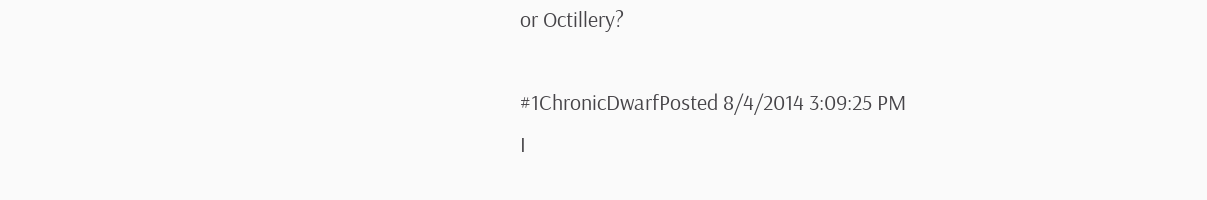or Octillery?

#1ChronicDwarfPosted 8/4/2014 3:09:25 PM
I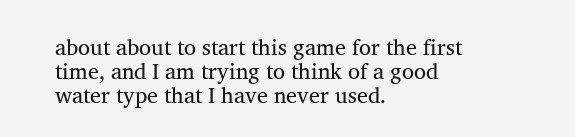about about to start this game for the first time, and I am trying to think of a good water type that I have never used.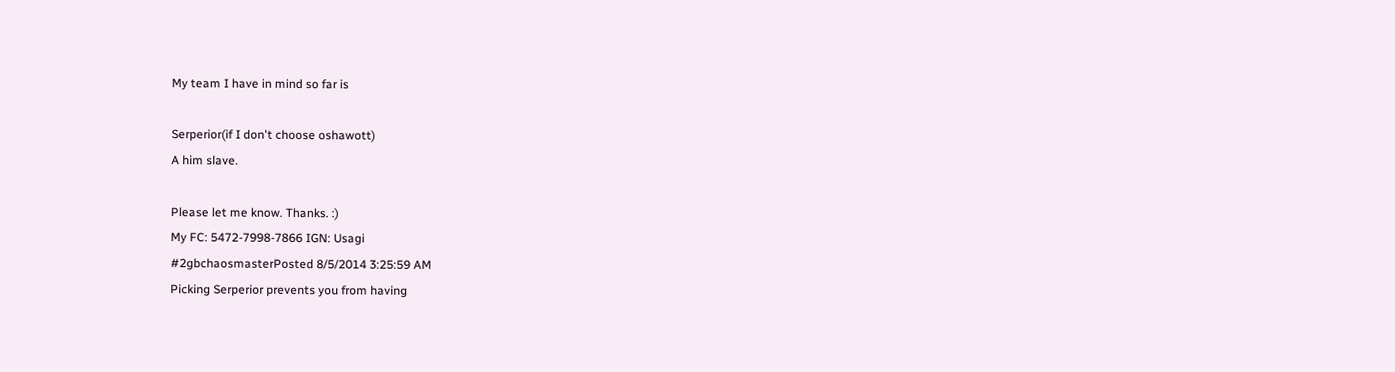My team I have in mind so far is

Serperior(if I don't choose oshawott)
A him slave.

Please let me know. Thanks. :)
My FC: 5472-7998-7866 IGN: Usagi
#2gbchaosmasterPosted 8/5/2014 3:25:59 AM
Picking Serperior prevents you from having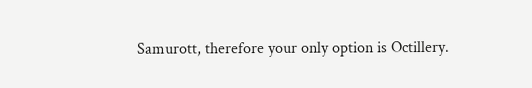Samurott, therefore your only option is Octillery.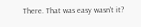There. That was easy wasn't it?